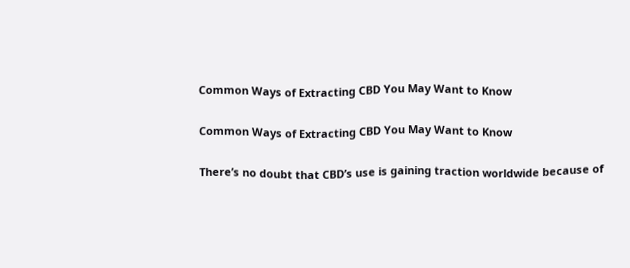Common Ways of Extracting CBD You May Want to Know

Common Ways of Extracting CBD You May Want to Know

There’s no doubt that CBD’s use is gaining traction worldwide because of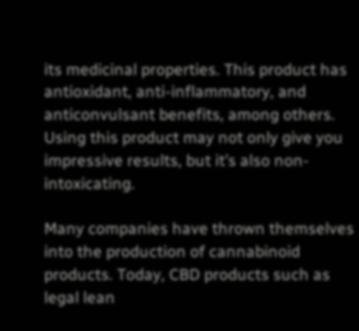its medicinal properties. This product has antioxidant, anti-inflammatory, and anticonvulsant benefits, among others. Using this product may not only give you impressive results, but it’s also non-intoxicating.

Many companies have thrown themselves into the production of cannabinoid products. Today, CBD products such as legal lean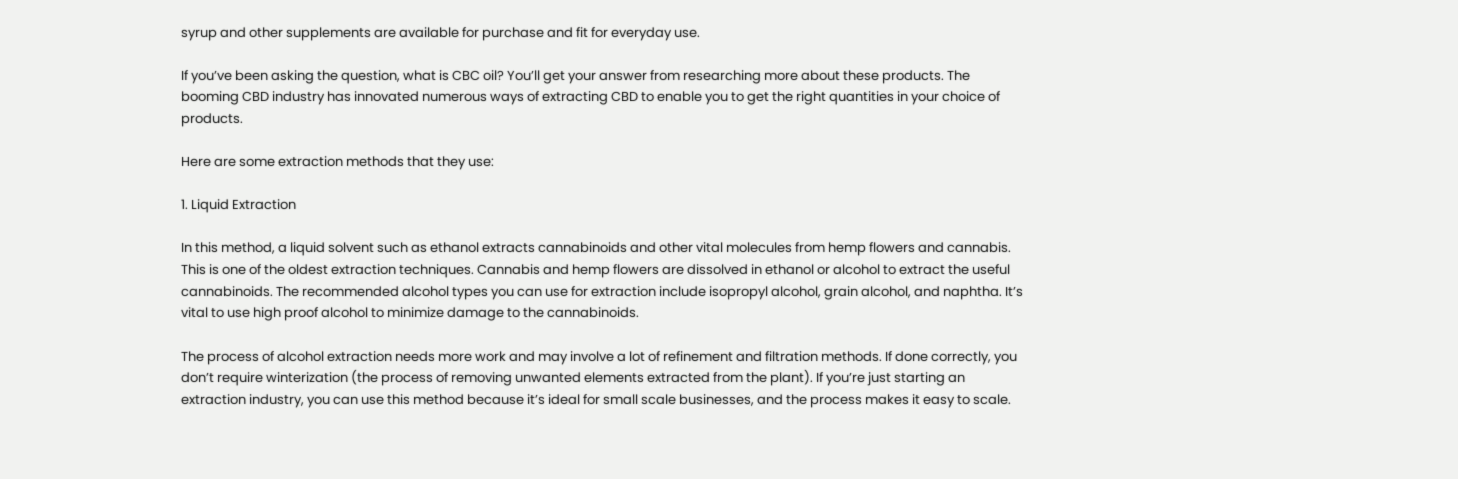syrup and other supplements are available for purchase and fit for everyday use.

If you’ve been asking the question, what is CBC oil? You’ll get your answer from researching more about these products. The booming CBD industry has innovated numerous ways of extracting CBD to enable you to get the right quantities in your choice of products.

Here are some extraction methods that they use:

1. Liquid Extraction

In this method, a liquid solvent such as ethanol extracts cannabinoids and other vital molecules from hemp flowers and cannabis. This is one of the oldest extraction techniques. Cannabis and hemp flowers are dissolved in ethanol or alcohol to extract the useful cannabinoids. The recommended alcohol types you can use for extraction include isopropyl alcohol, grain alcohol, and naphtha. It’s vital to use high proof alcohol to minimize damage to the cannabinoids.

The process of alcohol extraction needs more work and may involve a lot of refinement and filtration methods. If done correctly, you don’t require winterization (the process of removing unwanted elements extracted from the plant). If you’re just starting an extraction industry, you can use this method because it’s ideal for small scale businesses, and the process makes it easy to scale.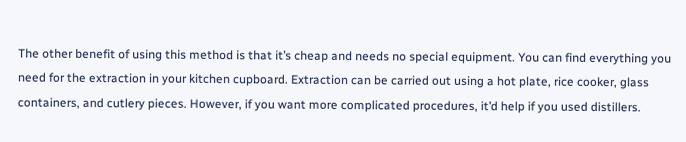The other benefit of using this method is that it’s cheap and needs no special equipment. You can find everything you need for the extraction in your kitchen cupboard. Extraction can be carried out using a hot plate, rice cooker, glass containers, and cutlery pieces. However, if you want more complicated procedures, it’d help if you used distillers.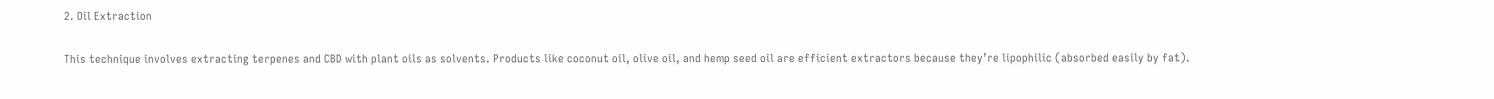2. Oil Extraction

This technique involves extracting terpenes and CBD with plant oils as solvents. Products like coconut oil, olive oil, and hemp seed oil are efficient extractors because they’re lipophilic (absorbed easily by fat).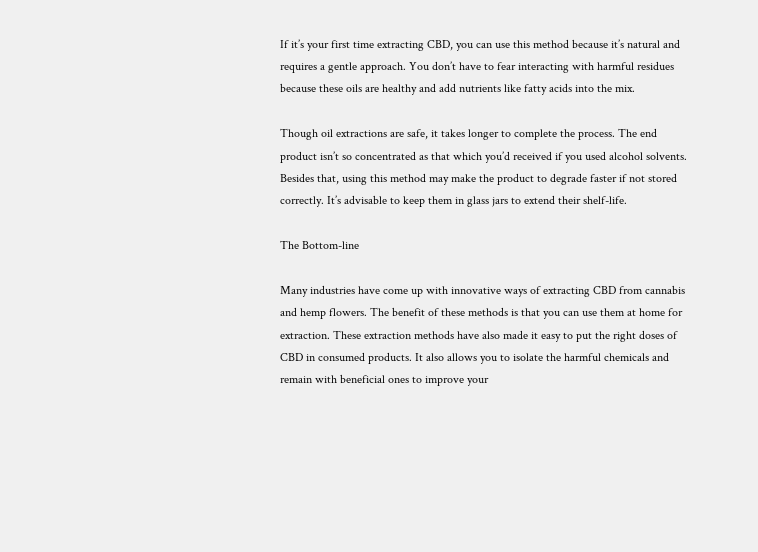If it’s your first time extracting CBD, you can use this method because it’s natural and requires a gentle approach. You don’t have to fear interacting with harmful residues because these oils are healthy and add nutrients like fatty acids into the mix.

Though oil extractions are safe, it takes longer to complete the process. The end product isn’t so concentrated as that which you’d received if you used alcohol solvents. Besides that, using this method may make the product to degrade faster if not stored correctly. It’s advisable to keep them in glass jars to extend their shelf-life.

The Bottom-line

Many industries have come up with innovative ways of extracting CBD from cannabis and hemp flowers. The benefit of these methods is that you can use them at home for extraction. These extraction methods have also made it easy to put the right doses of CBD in consumed products. It also allows you to isolate the harmful chemicals and remain with beneficial ones to improve your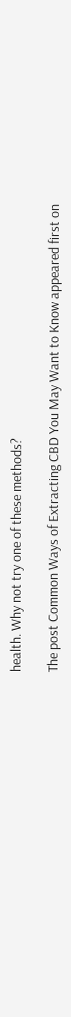health. Why not try one of these methods?

The post Common Ways of Extracting CBD You May Want to Know appeared first on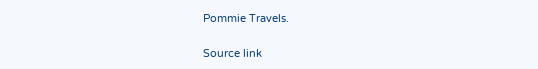Pommie Travels.

Source link